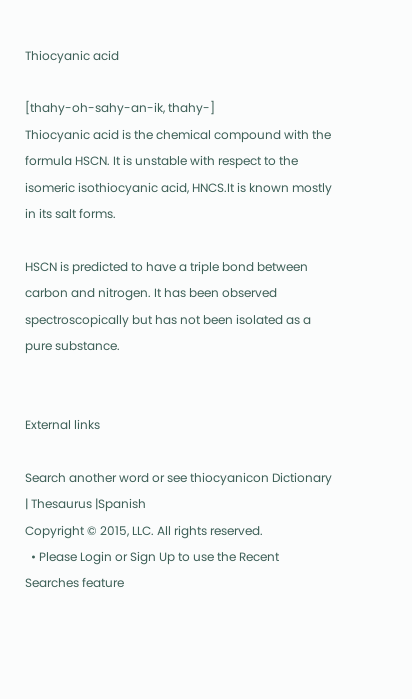Thiocyanic acid

[thahy-oh-sahy-an-ik, thahy-]
Thiocyanic acid is the chemical compound with the formula HSCN. It is unstable with respect to the isomeric isothiocyanic acid, HNCS.It is known mostly in its salt forms.

HSCN is predicted to have a triple bond between carbon and nitrogen. It has been observed spectroscopically but has not been isolated as a pure substance.


External links

Search another word or see thiocyanicon Dictionary | Thesaurus |Spanish
Copyright © 2015, LLC. All rights reserved.
  • Please Login or Sign Up to use the Recent Searches feature